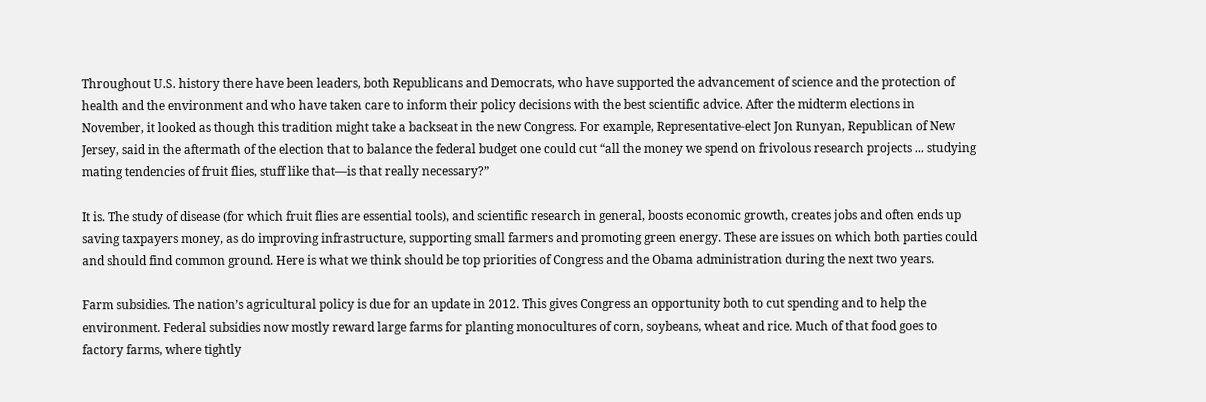Throughout U.S. history there have been leaders, both Republicans and Democrats, who have supported the advancement of science and the protection of health and the environment and who have taken care to inform their policy decisions with the best scientific advice. After the midterm elections in November, it looked as though this tradition might take a backseat in the new Congress. For example, Representative-elect Jon Runyan, Republican of New Jersey, said in the aftermath of the election that to balance the federal budget one could cut “all the money we spend on frivolous research projects ... studying mating tendencies of fruit flies, stuff like that—is that really necessary?”

It is. The study of disease (for which fruit flies are essential tools), and scientific research in general, boosts economic growth, creates jobs and often ends up saving taxpayers money, as do improving infrastructure, supporting small farmers and promoting green energy. These are issues on which both parties could and should find common ground. Here is what we think should be top priorities of Congress and the Obama administration during the next two years.

Farm subsidies. The nation’s agricultural policy is due for an update in 2012. This gives Congress an opportunity both to cut spending and to help the environment. Federal subsidies now mostly reward large farms for planting monocultures of corn, soybeans, wheat and rice. Much of that food goes to factory farms, where tightly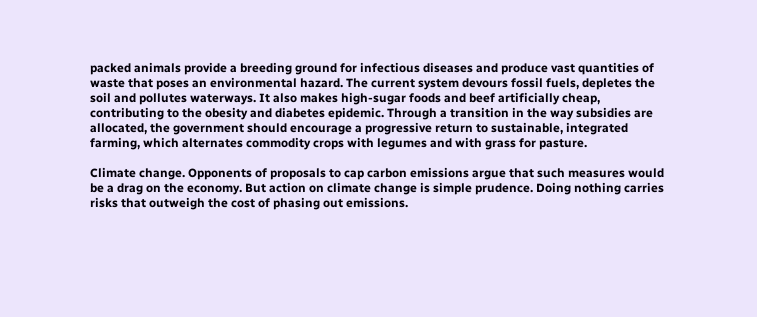packed animals provide a breeding ground for infectious diseases and produce vast quantities of waste that poses an environmental hazard. The current system devours fossil fuels, depletes the soil and pollutes waterways. It also makes high-sugar foods and beef artificially cheap, contributing to the obesity and diabetes epidemic. Through a transition in the way subsidies are allocated, the government should encourage a progressive return to sustainable, integrated farming, which alternates commodity crops with legumes and with grass for pasture.

Climate change. Opponents of proposals to cap carbon emissions argue that such measures would be a drag on the economy. But action on climate change is simple prudence. Doing nothing carries risks that outweigh the cost of phasing out emissions.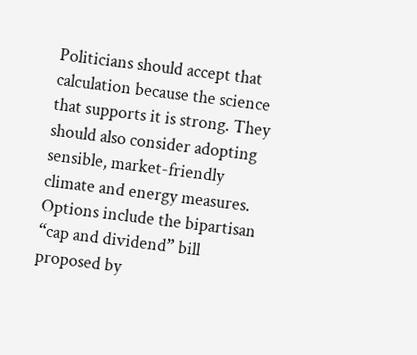Politicians should accept that calculation because the science that supports it is strong. They should also consider adopting sensible, market-friendly climate and energy measures. Options include the bipartisan “cap and dividend” bill proposed by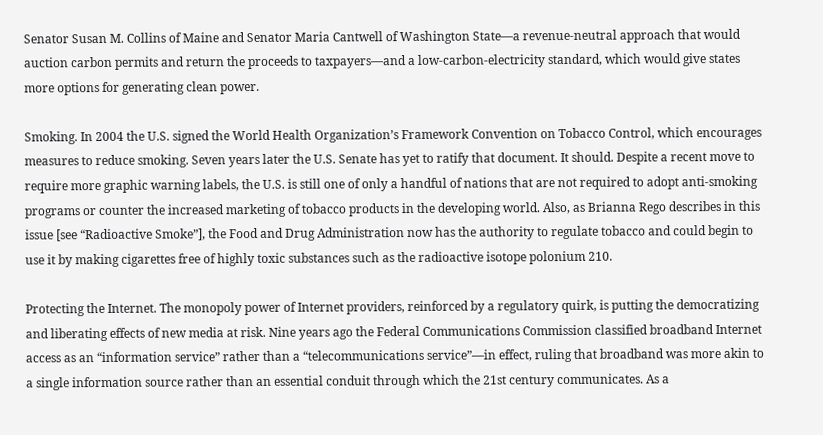Senator Susan M. Collins of Maine and Senator Maria Cantwell of Washington State—a revenue-neutral approach that would auction carbon permits and return the proceeds to taxpayers—and a low-carbon-electricity standard, which would give states more options for generating clean power.

Smoking. In 2004 the U.S. signed the World Health Organization’s Framework Convention on Tobacco Control, which encourages measures to reduce smoking. Seven years later the U.S. Senate has yet to ratify that document. It should. Despite a recent move to require more graphic warning labels, the U.S. is still one of only a handful of nations that are not required to adopt anti-smoking programs or counter the increased marketing of tobacco products in the developing world. Also, as Brianna Rego describes in this issue [see “Radioactive Smoke”], the Food and Drug Administration now has the authority to regulate tobacco and could begin to use it by making cigarettes free of highly toxic substances such as the radioactive isotope polonium 210.

Protecting the Internet. The monopoly power of Internet providers, reinforced by a regulatory quirk, is putting the democratizing and liberating effects of new media at risk. Nine years ago the Federal Communications Commission classified broadband Internet access as an “information service” rather than a “telecommunications service”—in effect, ruling that broadband was more akin to a single information source rather than an essential conduit through which the 21st century communicates. As a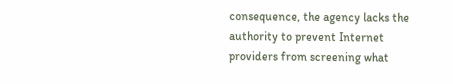consequence, the agency lacks the authority to prevent Internet providers from screening what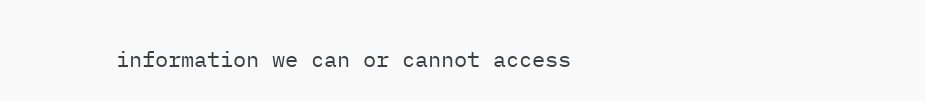information we can or cannot access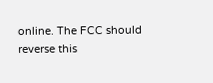online. The FCC should reverse this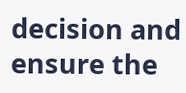decision and ensure the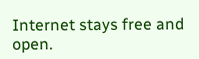Internet stays free and open.